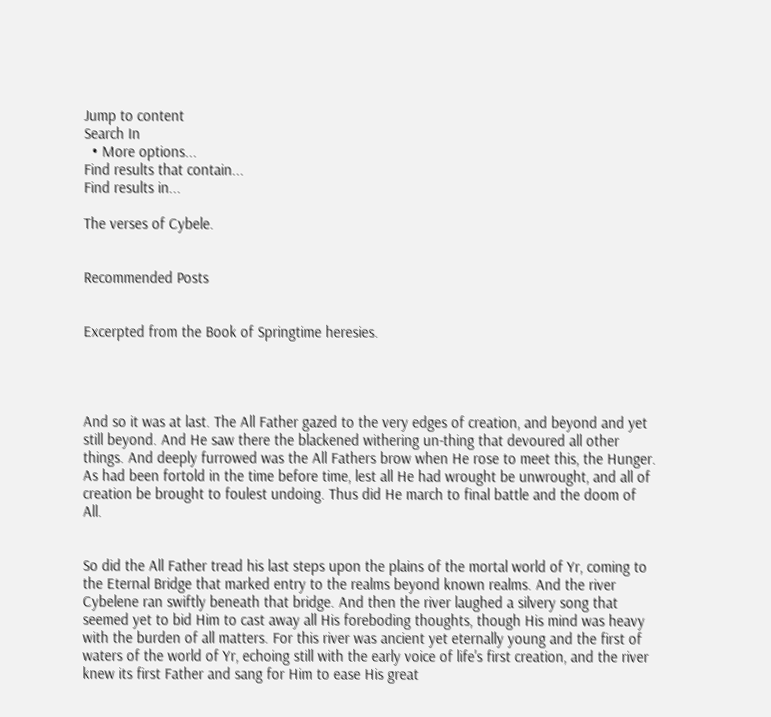Jump to content
Search In
  • More options...
Find results that contain...
Find results in...

The verses of Cybele.


Recommended Posts


Excerpted from the Book of Springtime heresies.




And so it was at last. The All Father gazed to the very edges of creation, and beyond and yet still beyond. And He saw there the blackened withering un-thing that devoured all other things. And deeply furrowed was the All Fathers brow when He rose to meet this, the Hunger. As had been fortold in the time before time, lest all He had wrought be unwrought, and all of creation be brought to foulest undoing. Thus did He march to final battle and the doom of All.


So did the All Father tread his last steps upon the plains of the mortal world of Yr, coming to the Eternal Bridge that marked entry to the realms beyond known realms. And the river Cybelene ran swiftly beneath that bridge. And then the river laughed a silvery song that seemed yet to bid Him to cast away all His foreboding thoughts, though His mind was heavy with the burden of all matters. For this river was ancient yet eternally young and the first of waters of the world of Yr, echoing still with the early voice of life's first creation, and the river knew its first Father and sang for Him to ease His great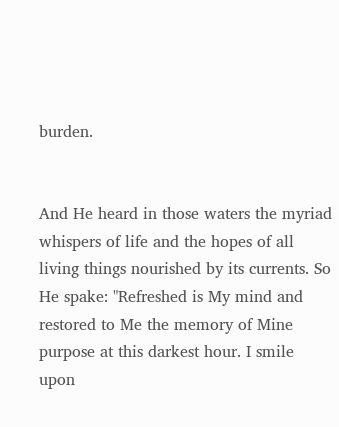burden.


And He heard in those waters the myriad whispers of life and the hopes of all living things nourished by its currents. So He spake: "Refreshed is My mind and restored to Me the memory of Mine purpose at this darkest hour. I smile upon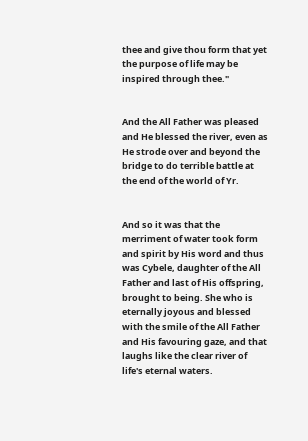thee and give thou form that yet the purpose of life may be inspired through thee."


And the All Father was pleased and He blessed the river, even as He strode over and beyond the bridge to do terrible battle at the end of the world of Yr.


And so it was that the merriment of water took form and spirit by His word and thus was Cybele, daughter of the All Father and last of His offspring, brought to being. She who is eternally joyous and blessed with the smile of the All Father and His favouring gaze, and that laughs like the clear river of life's eternal waters.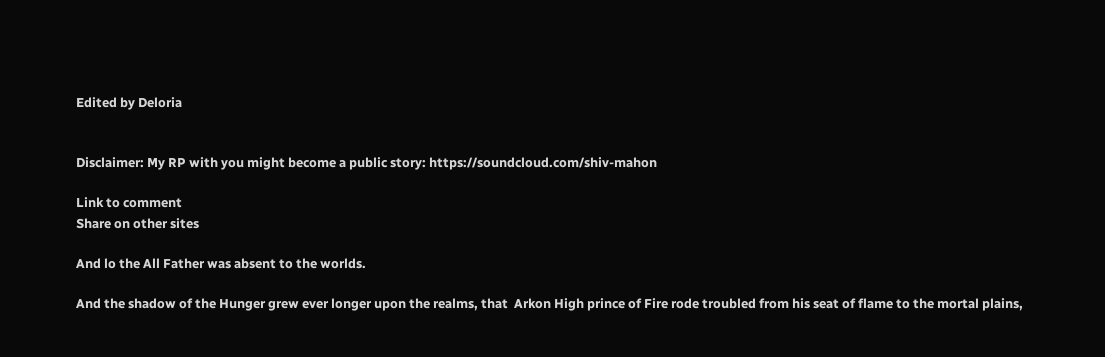Edited by Deloria


Disclaimer: My RP with you might become a public story: https://soundcloud.com/shiv-mahon

Link to comment
Share on other sites

And lo the All Father was absent to the worlds.

And the shadow of the Hunger grew ever longer upon the realms, that  Arkon High prince of Fire rode troubled from his seat of flame to the mortal plains,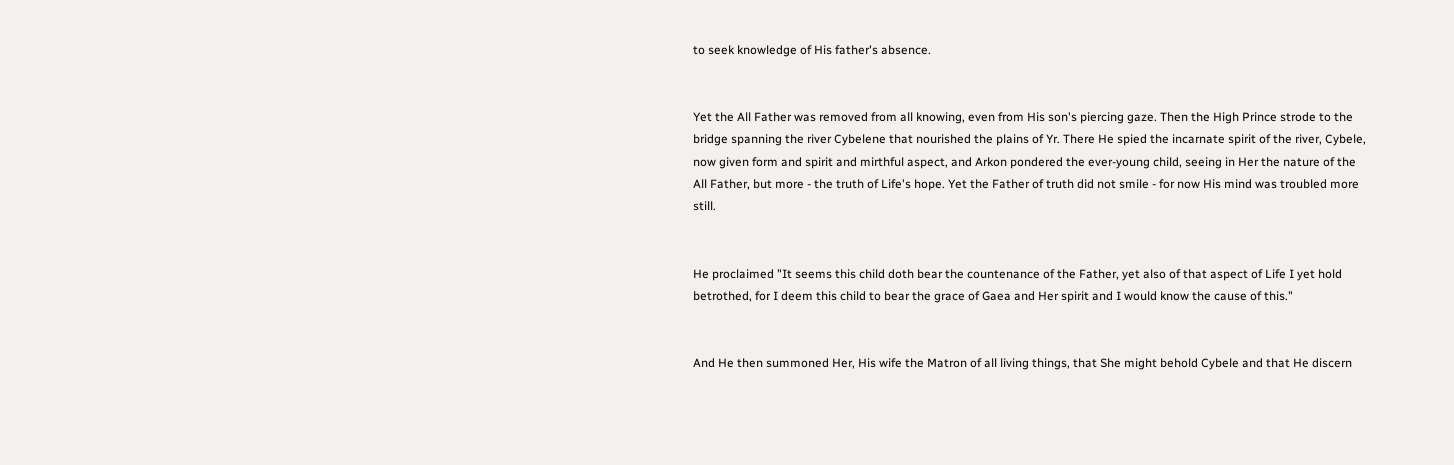to seek knowledge of His father's absence.


Yet the All Father was removed from all knowing, even from His son's piercing gaze. Then the High Prince strode to the bridge spanning the river Cybelene that nourished the plains of Yr. There He spied the incarnate spirit of the river, Cybele, now given form and spirit and mirthful aspect, and Arkon pondered the ever-young child, seeing in Her the nature of the All Father, but more - the truth of Life's hope. Yet the Father of truth did not smile - for now His mind was troubled more still.


He proclaimed "It seems this child doth bear the countenance of the Father, yet also of that aspect of Life I yet hold betrothed, for I deem this child to bear the grace of Gaea and Her spirit and I would know the cause of this."


And He then summoned Her, His wife the Matron of all living things, that She might behold Cybele and that He discern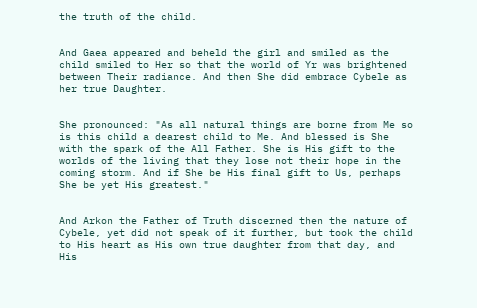the truth of the child.


And Gaea appeared and beheld the girl and smiled as the child smiled to Her so that the world of Yr was brightened between Their radiance. And then She did embrace Cybele as her true Daughter.


She pronounced: "As all natural things are borne from Me so is this child a dearest child to Me. And blessed is She with the spark of the All Father. She is His gift to the worlds of the living that they lose not their hope in the coming storm. And if She be His final gift to Us, perhaps She be yet His greatest."


And Arkon the Father of Truth discerned then the nature of Cybele, yet did not speak of it further, but took the child to His heart as His own true daughter from that day, and His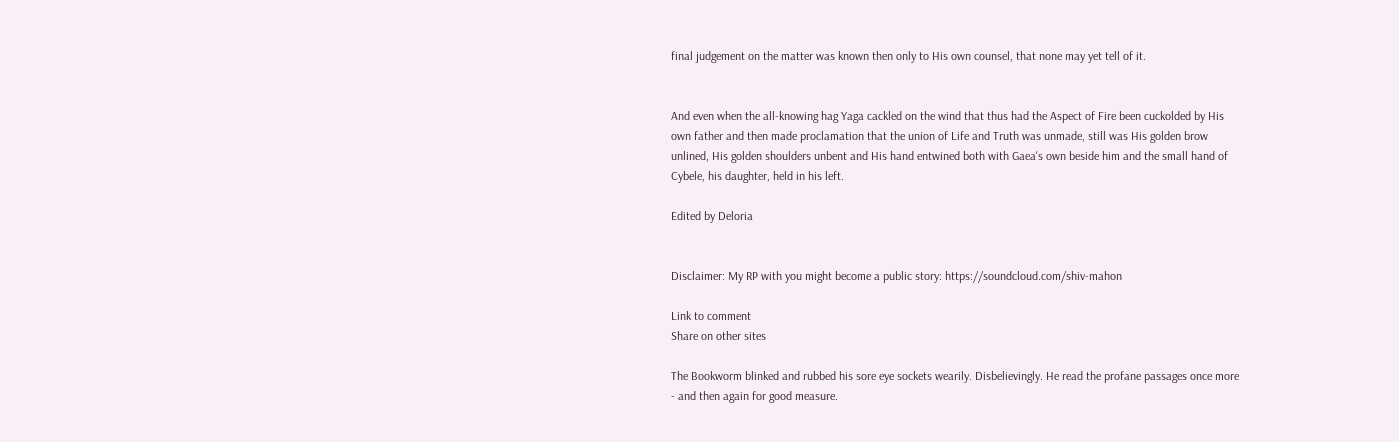final judgement on the matter was known then only to His own counsel, that none may yet tell of it.


And even when the all-knowing hag Yaga cackled on the wind that thus had the Aspect of Fire been cuckolded by His own father and then made proclamation that the union of Life and Truth was unmade, still was His golden brow unlined, His golden shoulders unbent and His hand entwined both with Gaea's own beside him and the small hand of Cybele, his daughter, held in his left.

Edited by Deloria


Disclaimer: My RP with you might become a public story: https://soundcloud.com/shiv-mahon

Link to comment
Share on other sites

The Bookworm blinked and rubbed his sore eye sockets wearily. Disbelievingly. He read the profane passages once more - and then again for good measure.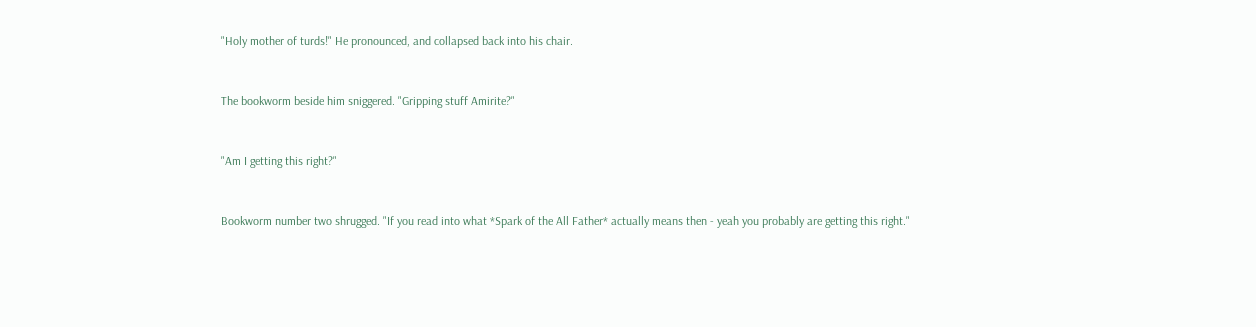"Holy mother of turds!" He pronounced, and collapsed back into his chair.


The bookworm beside him sniggered. "Gripping stuff Amirite?"


"Am I getting this right?"


Bookworm number two shrugged. "If you read into what *Spark of the All Father* actually means then - yeah you probably are getting this right."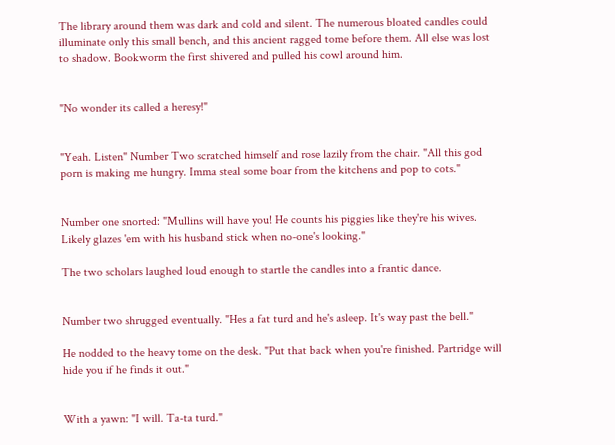The library around them was dark and cold and silent. The numerous bloated candles could illuminate only this small bench, and this ancient ragged tome before them. All else was lost to shadow. Bookworm the first shivered and pulled his cowl around him.


"No wonder its called a heresy!"


"Yeah. Listen" Number Two scratched himself and rose lazily from the chair. "All this god porn is making me hungry. Imma steal some boar from the kitchens and pop to cots."


Number one snorted: "Mullins will have you! He counts his piggies like they're his wives. Likely glazes 'em with his husband stick when no-one's looking."

The two scholars laughed loud enough to startle the candles into a frantic dance.


Number two shrugged eventually. "Hes a fat turd and he's asleep. It's way past the bell."

He nodded to the heavy tome on the desk. "Put that back when you're finished. Partridge will hide you if he finds it out."


With a yawn: "I will. Ta-ta turd."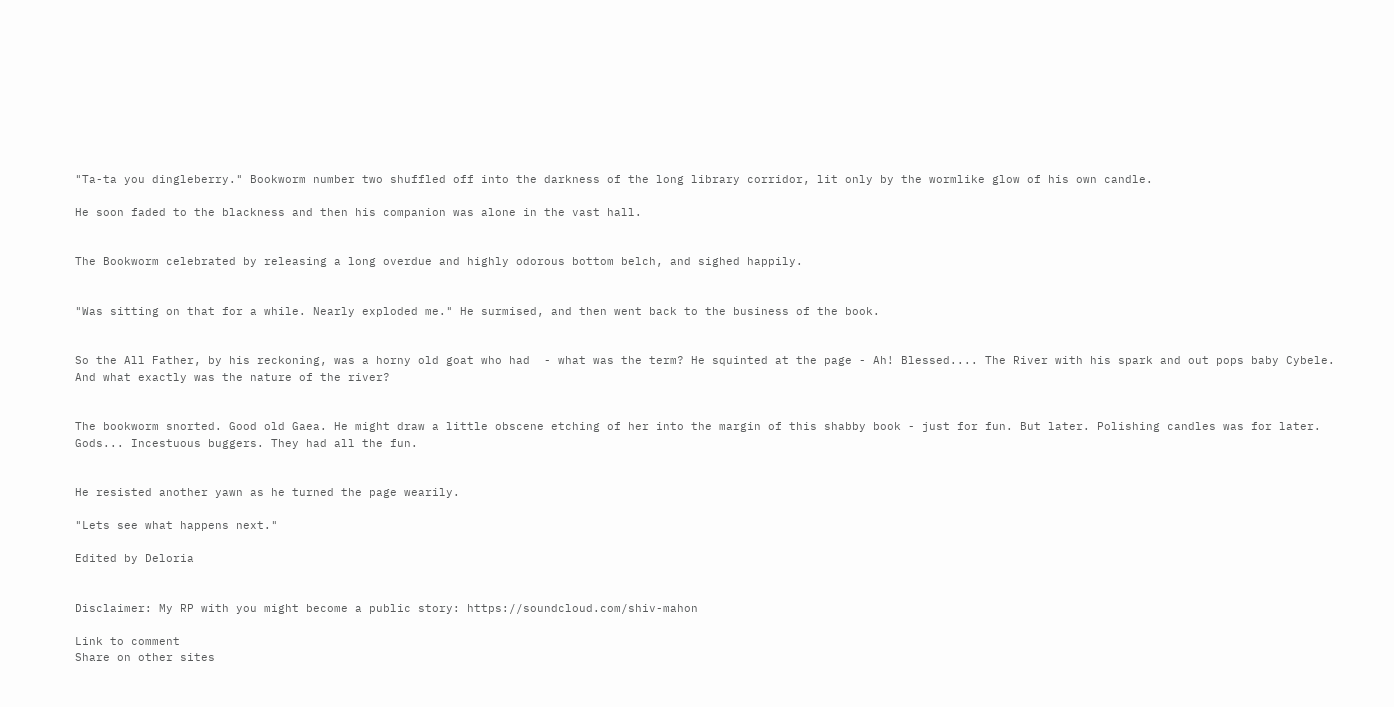"Ta-ta you dingleberry." Bookworm number two shuffled off into the darkness of the long library corridor, lit only by the wormlike glow of his own candle.

He soon faded to the blackness and then his companion was alone in the vast hall.


The Bookworm celebrated by releasing a long overdue and highly odorous bottom belch, and sighed happily.


"Was sitting on that for a while. Nearly exploded me." He surmised, and then went back to the business of the book.


So the All Father, by his reckoning, was a horny old goat who had  - what was the term? He squinted at the page - Ah! Blessed.... The River with his spark and out pops baby Cybele. And what exactly was the nature of the river?


The bookworm snorted. Good old Gaea. He might draw a little obscene etching of her into the margin of this shabby book - just for fun. But later. Polishing candles was for later. Gods... Incestuous buggers. They had all the fun.


He resisted another yawn as he turned the page wearily.

"Lets see what happens next."

Edited by Deloria


Disclaimer: My RP with you might become a public story: https://soundcloud.com/shiv-mahon

Link to comment
Share on other sites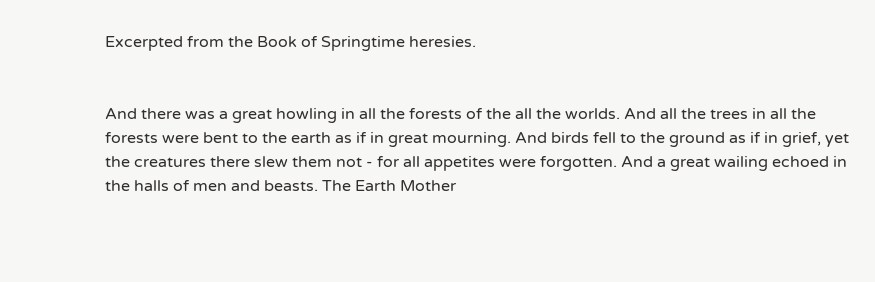Excerpted from the Book of Springtime heresies.


And there was a great howling in all the forests of the all the worlds. And all the trees in all the forests were bent to the earth as if in great mourning. And birds fell to the ground as if in grief, yet the creatures there slew them not - for all appetites were forgotten. And a great wailing echoed in the halls of men and beasts. The Earth Mother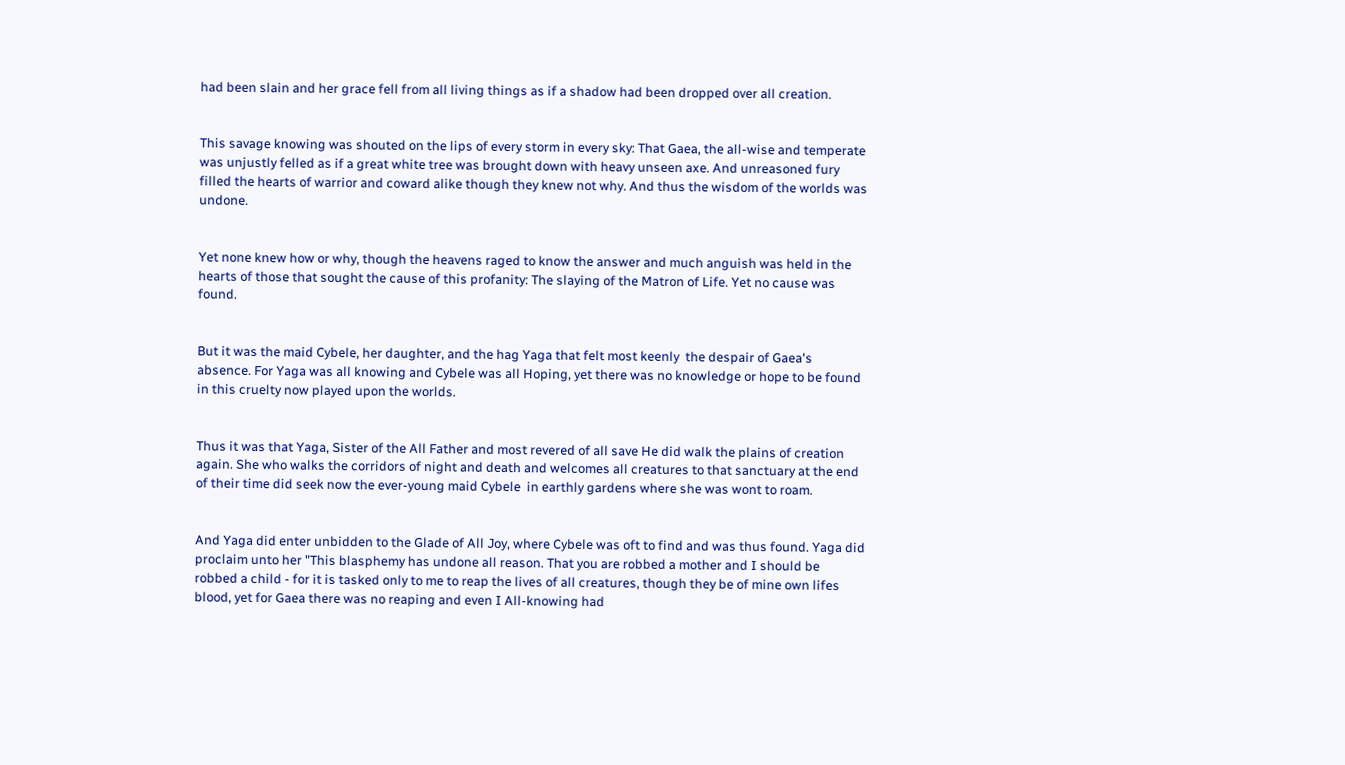had been slain and her grace fell from all living things as if a shadow had been dropped over all creation.


This savage knowing was shouted on the lips of every storm in every sky: That Gaea, the all-wise and temperate was unjustly felled as if a great white tree was brought down with heavy unseen axe. And unreasoned fury filled the hearts of warrior and coward alike though they knew not why. And thus the wisdom of the worlds was undone.


Yet none knew how or why, though the heavens raged to know the answer and much anguish was held in the hearts of those that sought the cause of this profanity: The slaying of the Matron of Life. Yet no cause was found.


But it was the maid Cybele, her daughter, and the hag Yaga that felt most keenly  the despair of Gaea's absence. For Yaga was all knowing and Cybele was all Hoping, yet there was no knowledge or hope to be found in this cruelty now played upon the worlds.


Thus it was that Yaga, Sister of the All Father and most revered of all save He did walk the plains of creation again. She who walks the corridors of night and death and welcomes all creatures to that sanctuary at the end of their time did seek now the ever-young maid Cybele  in earthly gardens where she was wont to roam.


And Yaga did enter unbidden to the Glade of All Joy, where Cybele was oft to find and was thus found. Yaga did proclaim unto her "This blasphemy has undone all reason. That you are robbed a mother and I should be robbed a child - for it is tasked only to me to reap the lives of all creatures, though they be of mine own lifes blood, yet for Gaea there was no reaping and even I All-knowing had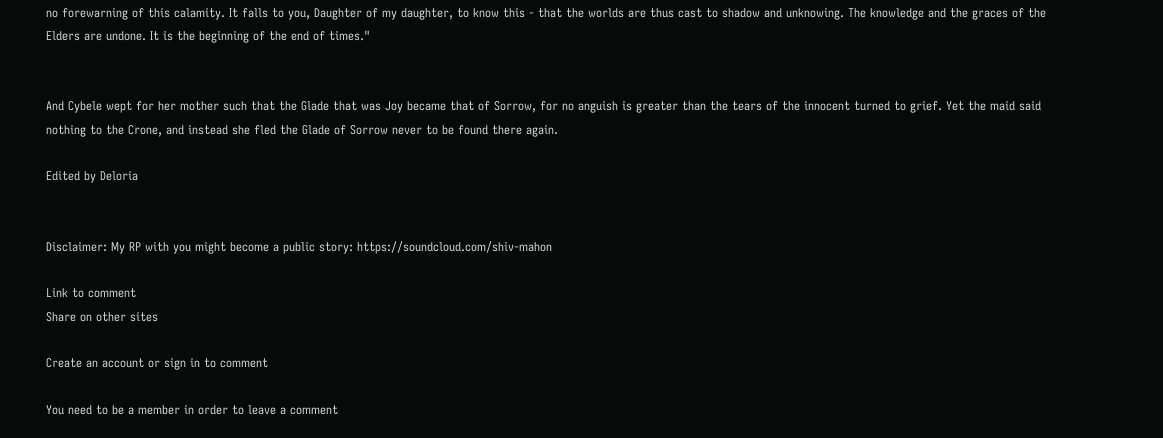no forewarning of this calamity. It falls to you, Daughter of my daughter, to know this - that the worlds are thus cast to shadow and unknowing. The knowledge and the graces of the Elders are undone. It is the beginning of the end of times."


And Cybele wept for her mother such that the Glade that was Joy became that of Sorrow, for no anguish is greater than the tears of the innocent turned to grief. Yet the maid said nothing to the Crone, and instead she fled the Glade of Sorrow never to be found there again.

Edited by Deloria


Disclaimer: My RP with you might become a public story: https://soundcloud.com/shiv-mahon

Link to comment
Share on other sites

Create an account or sign in to comment

You need to be a member in order to leave a comment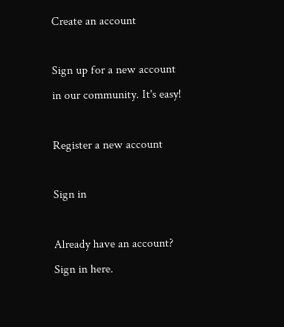Create an account

Sign up for a new account in our community. It's easy!

Register a new account

Sign in

Already have an account? Sign in here.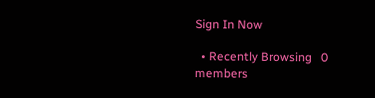Sign In Now

  • Recently Browsing   0 members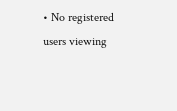• No registered users viewing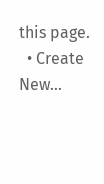this page.
  • Create New...